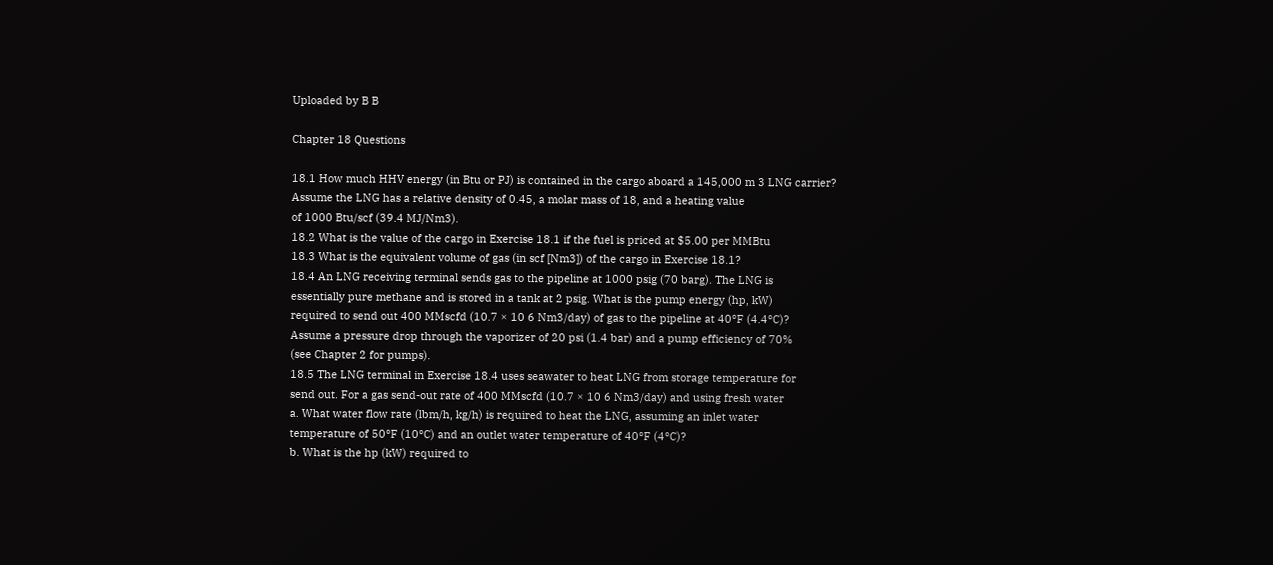Uploaded by B B

Chapter 18 Questions

18.1 How much HHV energy (in Btu or PJ) is contained in the cargo aboard a 145,000 m 3 LNG carrier?
Assume the LNG has a relative density of 0.45, a molar mass of 18, and a heating value
of 1000 Btu/scf (39.4 MJ/Nm3).
18.2 What is the value of the cargo in Exercise 18.1 if the fuel is priced at $5.00 per MMBtu
18.3 What is the equivalent volume of gas (in scf [Nm3]) of the cargo in Exercise 18.1?
18.4 An LNG receiving terminal sends gas to the pipeline at 1000 psig (70 barg). The LNG is
essentially pure methane and is stored in a tank at 2 psig. What is the pump energy (hp, kW)
required to send out 400 MMscfd (10.7 × 10 6 Nm3/day) of gas to the pipeline at 40°F (4.4°C)?
Assume a pressure drop through the vaporizer of 20 psi (1.4 bar) and a pump efficiency of 70%
(see Chapter 2 for pumps).
18.5 The LNG terminal in Exercise 18.4 uses seawater to heat LNG from storage temperature for
send out. For a gas send-out rate of 400 MMscfd (10.7 × 10 6 Nm3/day) and using fresh water
a. What water flow rate (lbm/h, kg/h) is required to heat the LNG, assuming an inlet water
temperature of 50°F (10°C) and an outlet water temperature of 40°F (4°C)?
b. What is the hp (kW) required to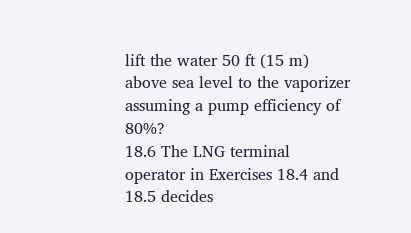lift the water 50 ft (15 m) above sea level to the vaporizer
assuming a pump efficiency of 80%?
18.6 The LNG terminal operator in Exercises 18.4 and 18.5 decides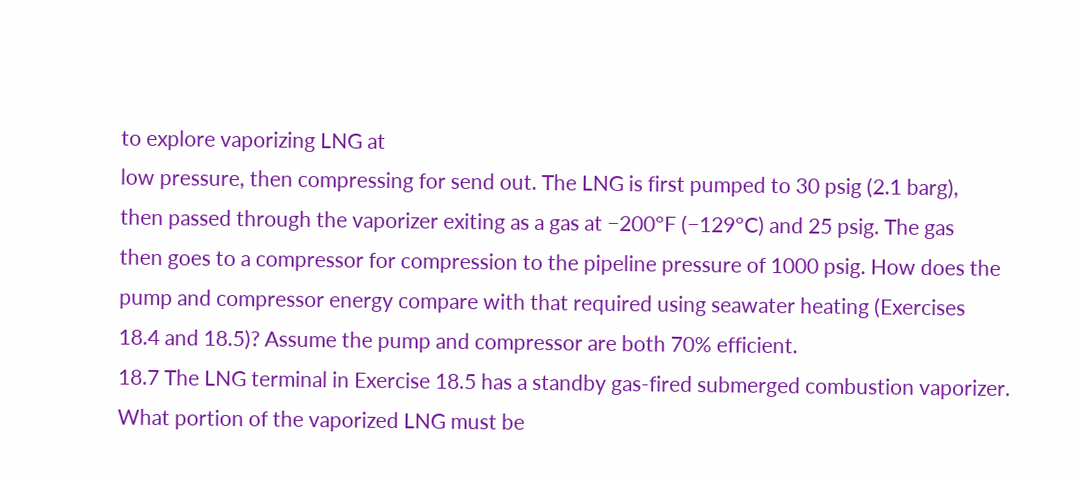to explore vaporizing LNG at
low pressure, then compressing for send out. The LNG is first pumped to 30 psig (2.1 barg),
then passed through the vaporizer exiting as a gas at −200°F (−129°C) and 25 psig. The gas
then goes to a compressor for compression to the pipeline pressure of 1000 psig. How does the
pump and compressor energy compare with that required using seawater heating (Exercises
18.4 and 18.5)? Assume the pump and compressor are both 70% efficient.
18.7 The LNG terminal in Exercise 18.5 has a standby gas-fired submerged combustion vaporizer.
What portion of the vaporized LNG must be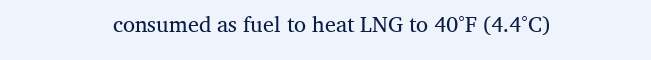consumed as fuel to heat LNG to 40°F (4.4°C)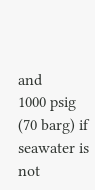and
1000 psig (70 barg) if seawater is not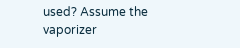used? Assume the vaporizer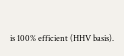is 100% efficient (HHV basis).